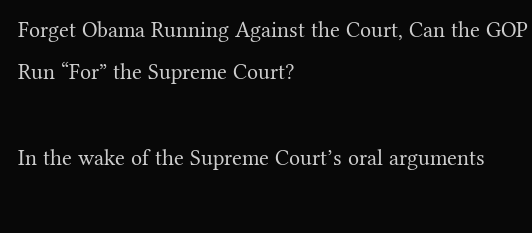Forget Obama Running Against the Court, Can the GOP Run “For” the Supreme Court?

In the wake of the Supreme Court’s oral arguments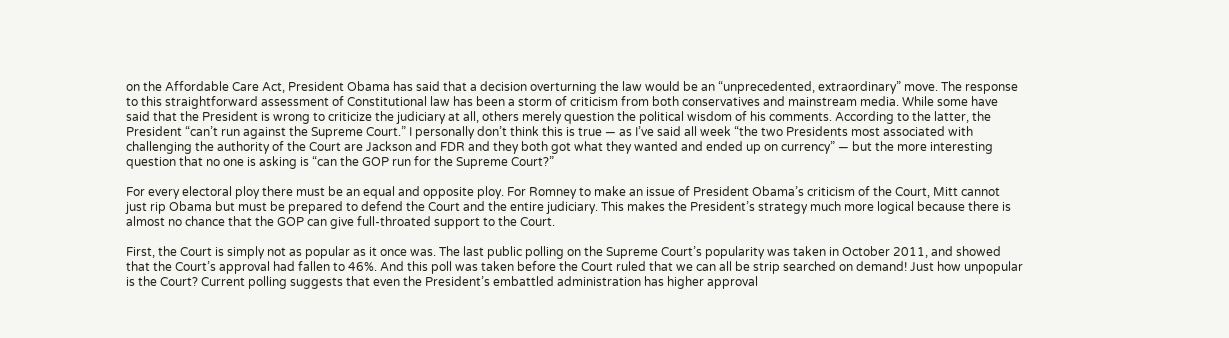on the Affordable Care Act, President Obama has said that a decision overturning the law would be an “unprecedented, extraordinary” move. The response to this straightforward assessment of Constitutional law has been a storm of criticism from both conservatives and mainstream media. While some have said that the President is wrong to criticize the judiciary at all, others merely question the political wisdom of his comments. According to the latter, the President “can’t run against the Supreme Court.” I personally don’t think this is true — as I’ve said all week “the two Presidents most associated with challenging the authority of the Court are Jackson and FDR and they both got what they wanted and ended up on currency” — but the more interesting question that no one is asking is “can the GOP run for the Supreme Court?”

For every electoral ploy there must be an equal and opposite ploy. For Romney to make an issue of President Obama’s criticism of the Court, Mitt cannot just rip Obama but must be prepared to defend the Court and the entire judiciary. This makes the President’s strategy much more logical because there is almost no chance that the GOP can give full-throated support to the Court.

First, the Court is simply not as popular as it once was. The last public polling on the Supreme Court’s popularity was taken in October 2011, and showed that the Court’s approval had fallen to 46%. And this poll was taken before the Court ruled that we can all be strip searched on demand! Just how unpopular is the Court? Current polling suggests that even the President’s embattled administration has higher approval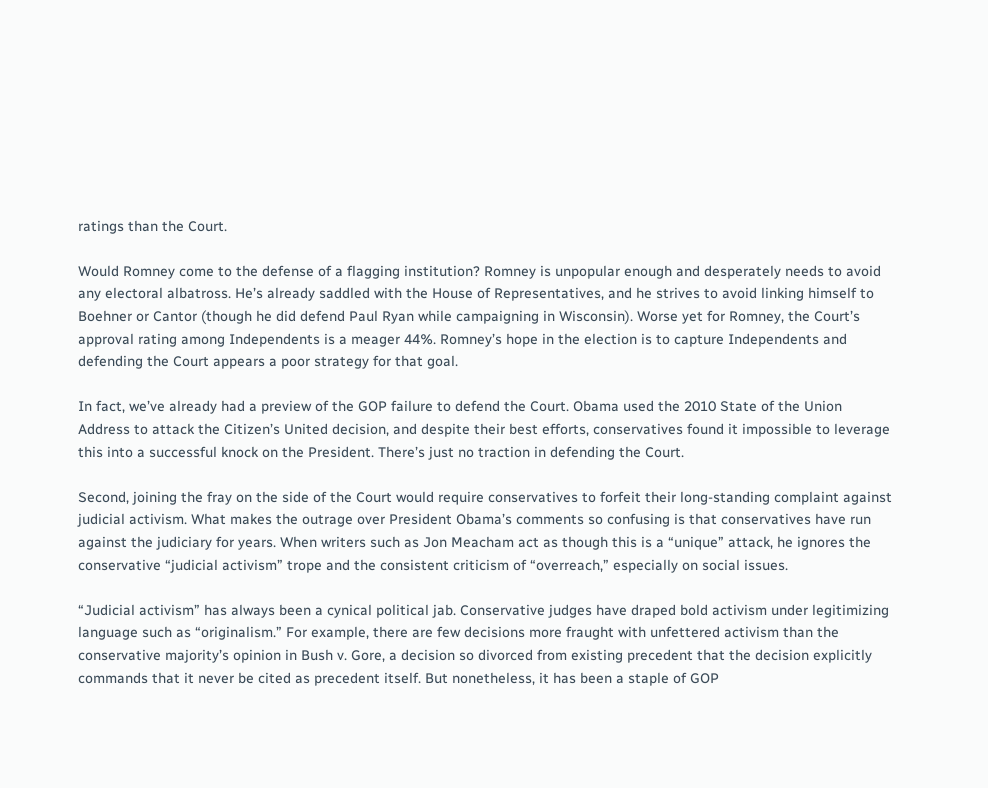ratings than the Court.

Would Romney come to the defense of a flagging institution? Romney is unpopular enough and desperately needs to avoid any electoral albatross. He’s already saddled with the House of Representatives, and he strives to avoid linking himself to Boehner or Cantor (though he did defend Paul Ryan while campaigning in Wisconsin). Worse yet for Romney, the Court’s approval rating among Independents is a meager 44%. Romney’s hope in the election is to capture Independents and defending the Court appears a poor strategy for that goal.

In fact, we’ve already had a preview of the GOP failure to defend the Court. Obama used the 2010 State of the Union Address to attack the Citizen’s United decision, and despite their best efforts, conservatives found it impossible to leverage this into a successful knock on the President. There’s just no traction in defending the Court.

Second, joining the fray on the side of the Court would require conservatives to forfeit their long-standing complaint against judicial activism. What makes the outrage over President Obama’s comments so confusing is that conservatives have run against the judiciary for years. When writers such as Jon Meacham act as though this is a “unique” attack, he ignores the conservative “judicial activism” trope and the consistent criticism of “overreach,” especially on social issues.

“Judicial activism” has always been a cynical political jab. Conservative judges have draped bold activism under legitimizing language such as “originalism.” For example, there are few decisions more fraught with unfettered activism than the conservative majority’s opinion in Bush v. Gore, a decision so divorced from existing precedent that the decision explicitly commands that it never be cited as precedent itself. But nonetheless, it has been a staple of GOP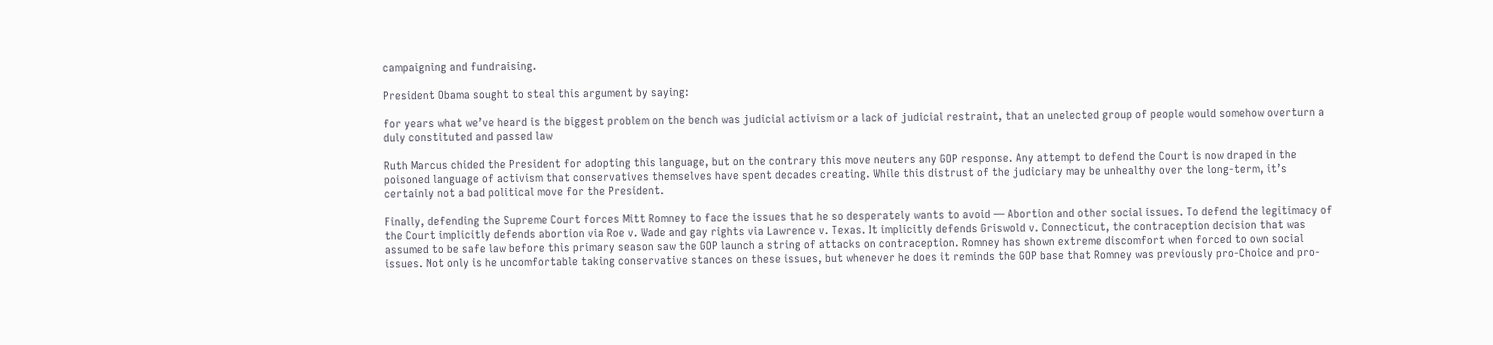campaigning and fundraising.

President Obama sought to steal this argument by saying:

for years what we’ve heard is the biggest problem on the bench was judicial activism or a lack of judicial restraint, that an unelected group of people would somehow overturn a duly constituted and passed law

Ruth Marcus chided the President for adopting this language, but on the contrary this move neuters any GOP response. Any attempt to defend the Court is now draped in the poisoned language of activism that conservatives themselves have spent decades creating. While this distrust of the judiciary may be unhealthy over the long-term, it’s certainly not a bad political move for the President.

Finally, defending the Supreme Court forces Mitt Romney to face the issues that he so desperately wants to avoid — Abortion and other social issues. To defend the legitimacy of the Court implicitly defends abortion via Roe v. Wade and gay rights via Lawrence v. Texas. It implicitly defends Griswold v. Connecticut, the contraception decision that was assumed to be safe law before this primary season saw the GOP launch a string of attacks on contraception. Romney has shown extreme discomfort when forced to own social issues. Not only is he uncomfortable taking conservative stances on these issues, but whenever he does it reminds the GOP base that Romney was previously pro-Choice and pro-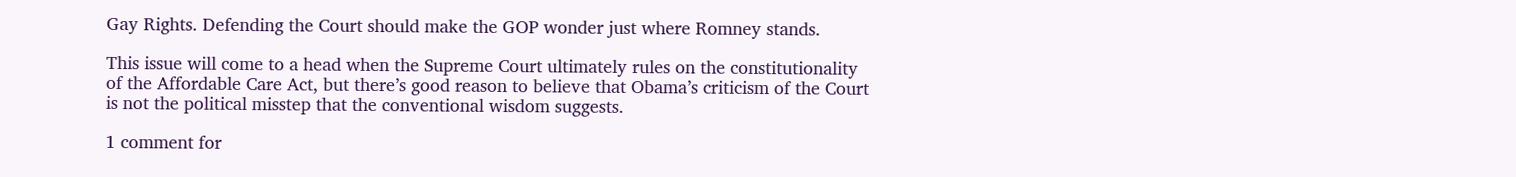Gay Rights. Defending the Court should make the GOP wonder just where Romney stands.

This issue will come to a head when the Supreme Court ultimately rules on the constitutionality of the Affordable Care Act, but there’s good reason to believe that Obama’s criticism of the Court is not the political misstep that the conventional wisdom suggests.

1 comment for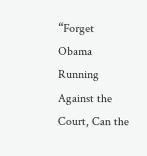“Forget Obama Running Against the Court, Can the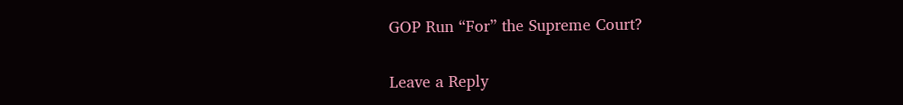GOP Run “For” the Supreme Court?

Leave a Reply